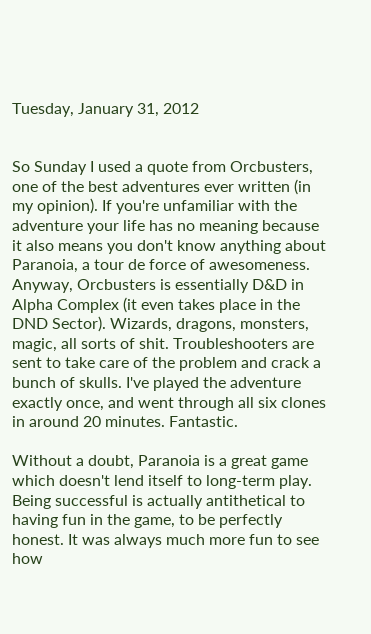Tuesday, January 31, 2012


So Sunday I used a quote from Orcbusters, one of the best adventures ever written (in my opinion). If you're unfamiliar with the adventure your life has no meaning because it also means you don't know anything about Paranoia, a tour de force of awesomeness. Anyway, Orcbusters is essentially D&D in Alpha Complex (it even takes place in the DND Sector). Wizards, dragons, monsters, magic, all sorts of shit. Troubleshooters are sent to take care of the problem and crack a bunch of skulls. I've played the adventure exactly once, and went through all six clones in around 20 minutes. Fantastic.

Without a doubt, Paranoia is a great game which doesn't lend itself to long-term play. Being successful is actually antithetical to having fun in the game, to be perfectly honest. It was always much more fun to see how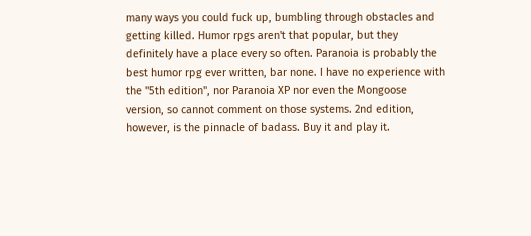many ways you could fuck up, bumbling through obstacles and getting killed. Humor rpgs aren't that popular, but they definitely have a place every so often. Paranoia is probably the best humor rpg ever written, bar none. I have no experience with the "5th edition", nor Paranoia XP nor even the Mongoose version, so cannot comment on those systems. 2nd edition, however, is the pinnacle of badass. Buy it and play it.